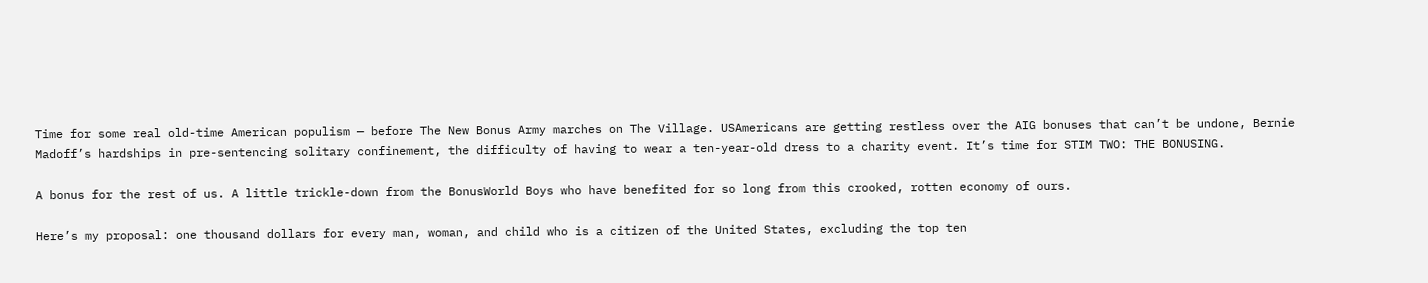Time for some real old-time American populism — before The New Bonus Army marches on The Village. USAmericans are getting restless over the AIG bonuses that can’t be undone, Bernie Madoff’s hardships in pre-sentencing solitary confinement, the difficulty of having to wear a ten-year-old dress to a charity event. It’s time for STIM TWO: THE BONUSING.

A bonus for the rest of us. A little trickle-down from the BonusWorld Boys who have benefited for so long from this crooked, rotten economy of ours.

Here’s my proposal: one thousand dollars for every man, woman, and child who is a citizen of the United States, excluding the top ten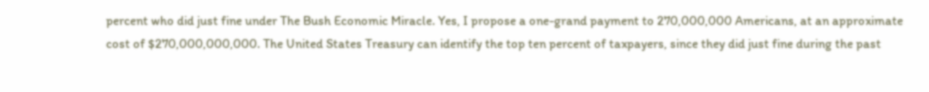percent who did just fine under The Bush Economic Miracle. Yes, I propose a one-grand payment to 270,000,000 Americans, at an approximate cost of $270,000,000,000. The United States Treasury can identify the top ten percent of taxpayers, since they did just fine during the past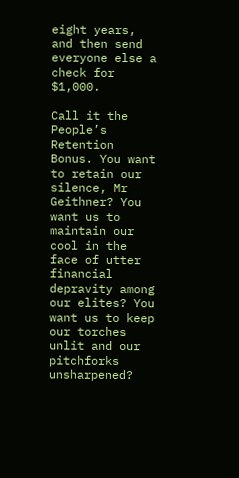eight years, and then send everyone else a check for $1,000.

Call it the People’s Retention Bonus. You want to retain our silence, Mr Geithner? You want us to maintain our cool in the face of utter financial depravity among our elites? You want us to keep our torches unlit and our pitchforks unsharpened?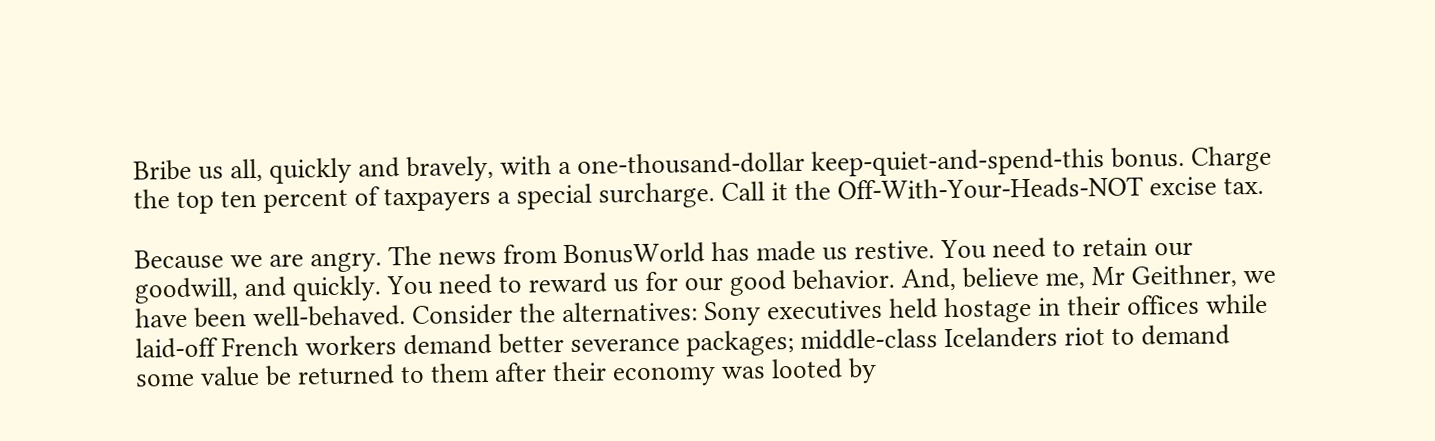Bribe us all, quickly and bravely, with a one-thousand-dollar keep-quiet-and-spend-this bonus. Charge the top ten percent of taxpayers a special surcharge. Call it the Off-With-Your-Heads-NOT excise tax.

Because we are angry. The news from BonusWorld has made us restive. You need to retain our goodwill, and quickly. You need to reward us for our good behavior. And, believe me, Mr Geithner, we have been well-behaved. Consider the alternatives: Sony executives held hostage in their offices while laid-off French workers demand better severance packages; middle-class Icelanders riot to demand some value be returned to them after their economy was looted by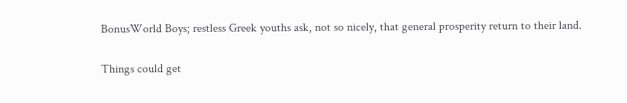BonusWorld Boys; restless Greek youths ask, not so nicely, that general prosperity return to their land.

Things could get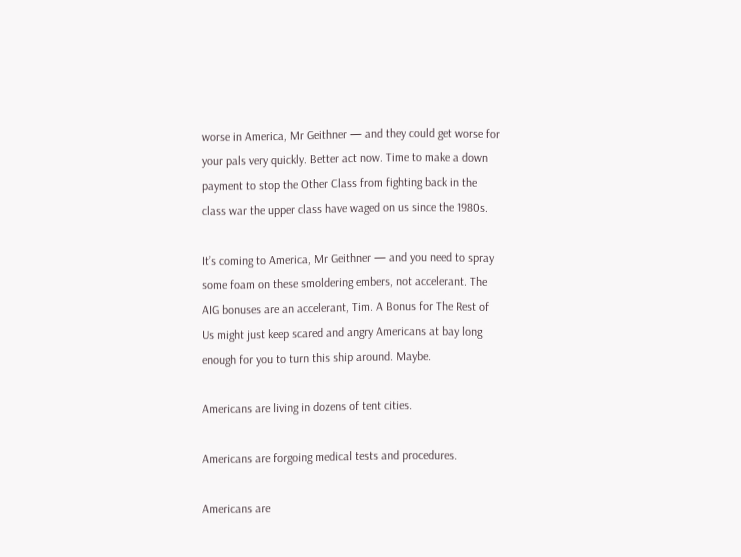worse in America, Mr Geithner — and they could get worse for your pals very quickly. Better act now. Time to make a down payment to stop the Other Class from fighting back in the class war the upper class have waged on us since the 1980s.

It’s coming to America, Mr Geithner — and you need to spray some foam on these smoldering embers, not accelerant. The AIG bonuses are an accelerant, Tim. A Bonus for The Rest of Us might just keep scared and angry Americans at bay long enough for you to turn this ship around. Maybe.

Americans are living in dozens of tent cities.

Americans are forgoing medical tests and procedures.

Americans are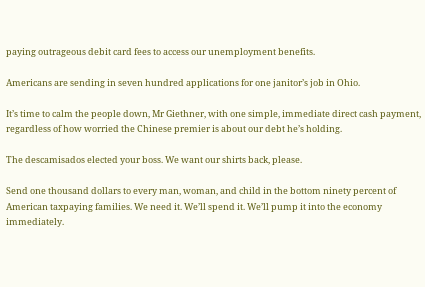paying outrageous debit card fees to access our unemployment benefits.

Americans are sending in seven hundred applications for one janitor’s job in Ohio.

It’s time to calm the people down, Mr Giethner, with one simple, immediate direct cash payment, regardless of how worried the Chinese premier is about our debt he’s holding.

The descamisados elected your boss. We want our shirts back, please.

Send one thousand dollars to every man, woman, and child in the bottom ninety percent of American taxpaying families. We need it. We’ll spend it. We’ll pump it into the economy immediately.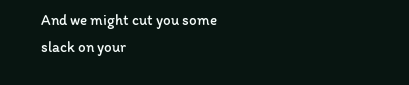And we might cut you some slack on your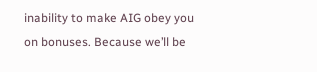inability to make AIG obey you on bonuses. Because we’ll be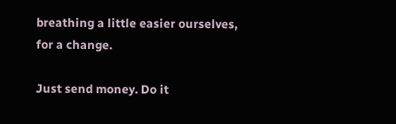breathing a little easier ourselves, for a change.

Just send money. Do it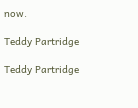now.

Teddy Partridge

Teddy Partridge